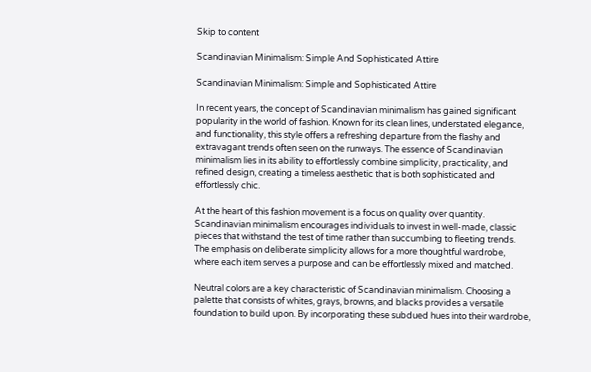Skip to content

Scandinavian Minimalism: Simple And Sophisticated Attire

Scandinavian Minimalism: Simple and Sophisticated Attire

In recent years, the concept of Scandinavian minimalism has gained significant popularity in the world of fashion. Known for its clean lines, understated elegance, and functionality, this style offers a refreshing departure from the flashy and extravagant trends often seen on the runways. The essence of Scandinavian minimalism lies in its ability to effortlessly combine simplicity, practicality, and refined design, creating a timeless aesthetic that is both sophisticated and effortlessly chic.

At the heart of this fashion movement is a focus on quality over quantity. Scandinavian minimalism encourages individuals to invest in well-made, classic pieces that withstand the test of time rather than succumbing to fleeting trends. The emphasis on deliberate simplicity allows for a more thoughtful wardrobe, where each item serves a purpose and can be effortlessly mixed and matched.

Neutral colors are a key characteristic of Scandinavian minimalism. Choosing a palette that consists of whites, grays, browns, and blacks provides a versatile foundation to build upon. By incorporating these subdued hues into their wardrobe,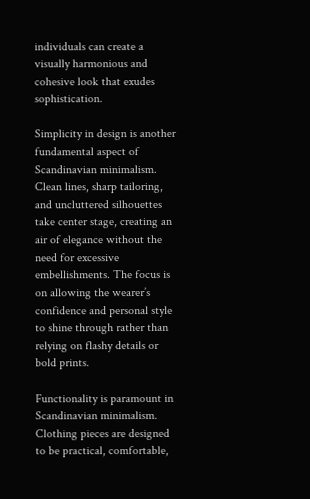individuals can create a visually harmonious and cohesive look that exudes sophistication.

Simplicity in design is another fundamental aspect of Scandinavian minimalism. Clean lines, sharp tailoring, and uncluttered silhouettes take center stage, creating an air of elegance without the need for excessive embellishments. The focus is on allowing the wearer’s confidence and personal style to shine through rather than relying on flashy details or bold prints.

Functionality is paramount in Scandinavian minimalism. Clothing pieces are designed to be practical, comfortable,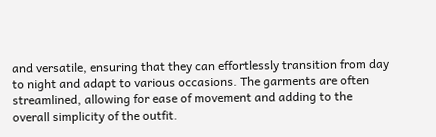and versatile, ensuring that they can effortlessly transition from day to night and adapt to various occasions. The garments are often streamlined, allowing for ease of movement and adding to the overall simplicity of the outfit.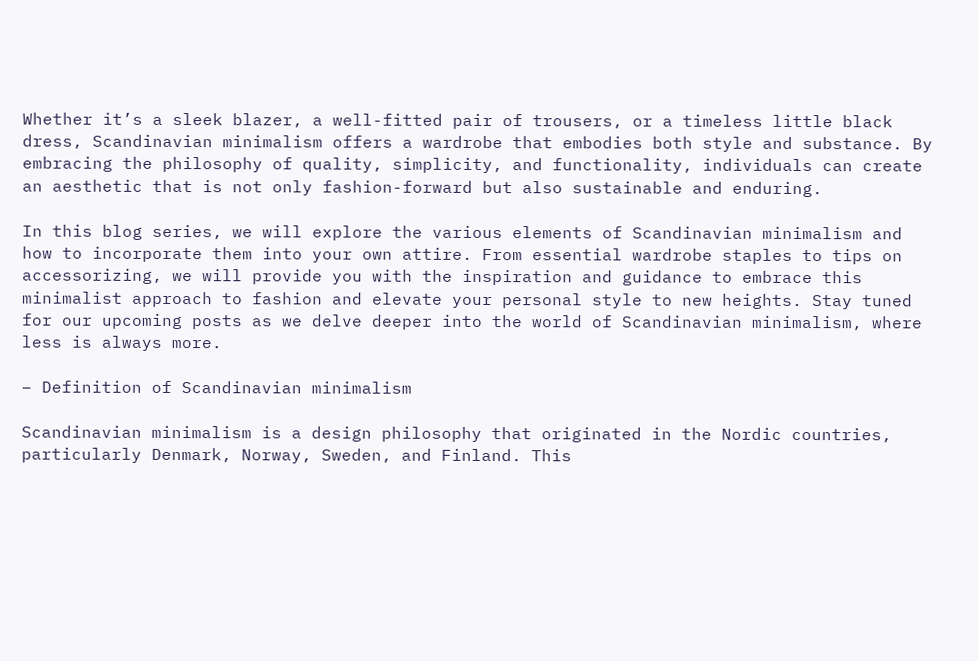Whether it’s a sleek blazer, a well-fitted pair of trousers, or a timeless little black dress, Scandinavian minimalism offers a wardrobe that embodies both style and substance. By embracing the philosophy of quality, simplicity, and functionality, individuals can create an aesthetic that is not only fashion-forward but also sustainable and enduring.

In this blog series, we will explore the various elements of Scandinavian minimalism and how to incorporate them into your own attire. From essential wardrobe staples to tips on accessorizing, we will provide you with the inspiration and guidance to embrace this minimalist approach to fashion and elevate your personal style to new heights. Stay tuned for our upcoming posts as we delve deeper into the world of Scandinavian minimalism, where less is always more.

– Definition of Scandinavian minimalism

Scandinavian minimalism is a design philosophy that originated in the Nordic countries, particularly Denmark, Norway, Sweden, and Finland. This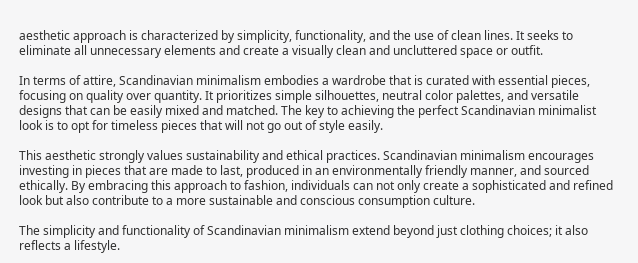aesthetic approach is characterized by simplicity, functionality, and the use of clean lines. It seeks to eliminate all unnecessary elements and create a visually clean and uncluttered space or outfit.

In terms of attire, Scandinavian minimalism embodies a wardrobe that is curated with essential pieces, focusing on quality over quantity. It prioritizes simple silhouettes, neutral color palettes, and versatile designs that can be easily mixed and matched. The key to achieving the perfect Scandinavian minimalist look is to opt for timeless pieces that will not go out of style easily.

This aesthetic strongly values sustainability and ethical practices. Scandinavian minimalism encourages investing in pieces that are made to last, produced in an environmentally friendly manner, and sourced ethically. By embracing this approach to fashion, individuals can not only create a sophisticated and refined look but also contribute to a more sustainable and conscious consumption culture.

The simplicity and functionality of Scandinavian minimalism extend beyond just clothing choices; it also reflects a lifestyle.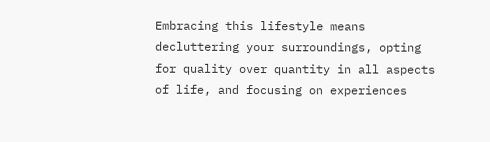Embracing this lifestyle means decluttering your surroundings, opting for quality over quantity in all aspects of life, and focusing on experiences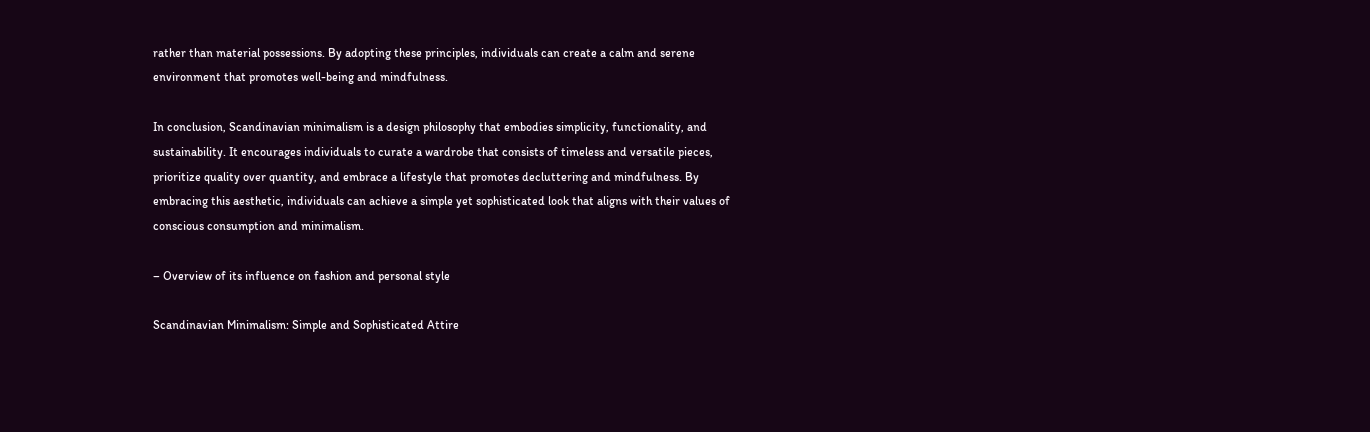rather than material possessions. By adopting these principles, individuals can create a calm and serene environment that promotes well-being and mindfulness.

In conclusion, Scandinavian minimalism is a design philosophy that embodies simplicity, functionality, and sustainability. It encourages individuals to curate a wardrobe that consists of timeless and versatile pieces, prioritize quality over quantity, and embrace a lifestyle that promotes decluttering and mindfulness. By embracing this aesthetic, individuals can achieve a simple yet sophisticated look that aligns with their values of conscious consumption and minimalism.

– Overview of its influence on fashion and personal style

Scandinavian Minimalism: Simple and Sophisticated Attire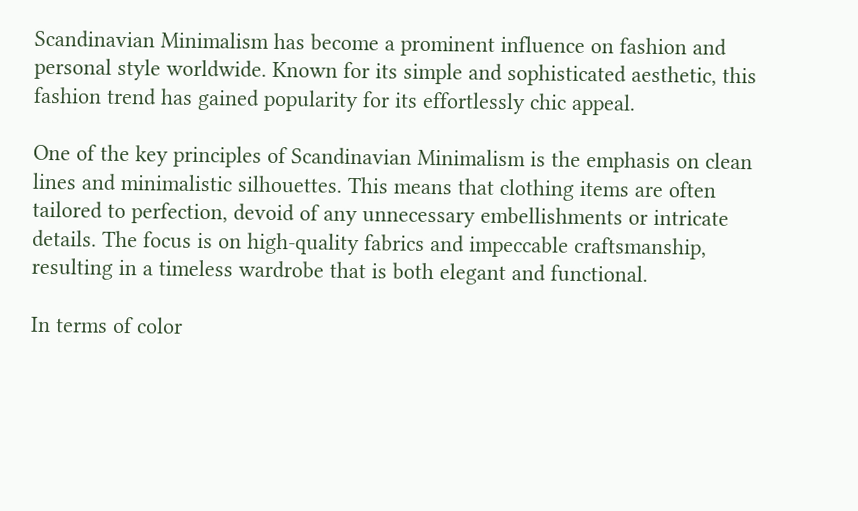Scandinavian Minimalism has become a prominent influence on fashion and personal style worldwide. Known for its simple and sophisticated aesthetic, this fashion trend has gained popularity for its effortlessly chic appeal.

One of the key principles of Scandinavian Minimalism is the emphasis on clean lines and minimalistic silhouettes. This means that clothing items are often tailored to perfection, devoid of any unnecessary embellishments or intricate details. The focus is on high-quality fabrics and impeccable craftsmanship, resulting in a timeless wardrobe that is both elegant and functional.

In terms of color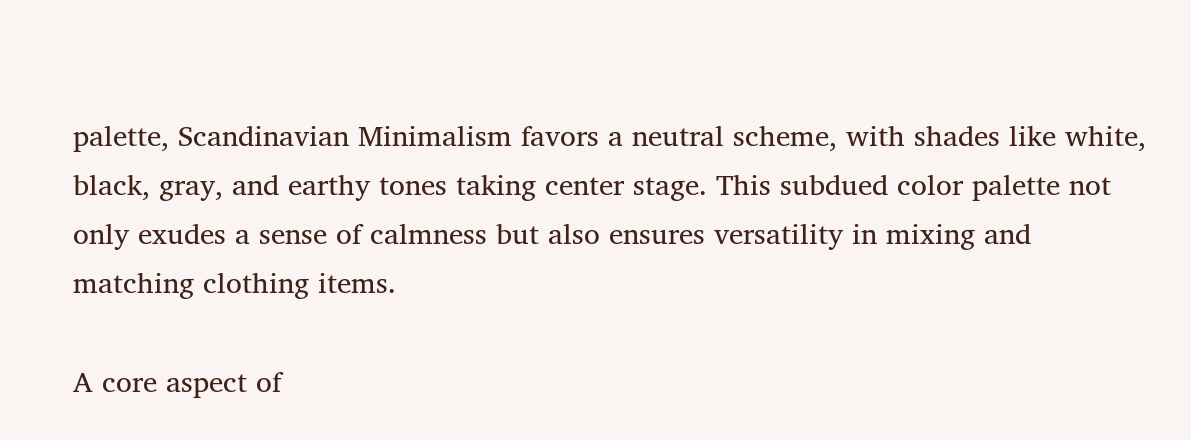palette, Scandinavian Minimalism favors a neutral scheme, with shades like white, black, gray, and earthy tones taking center stage. This subdued color palette not only exudes a sense of calmness but also ensures versatility in mixing and matching clothing items.

A core aspect of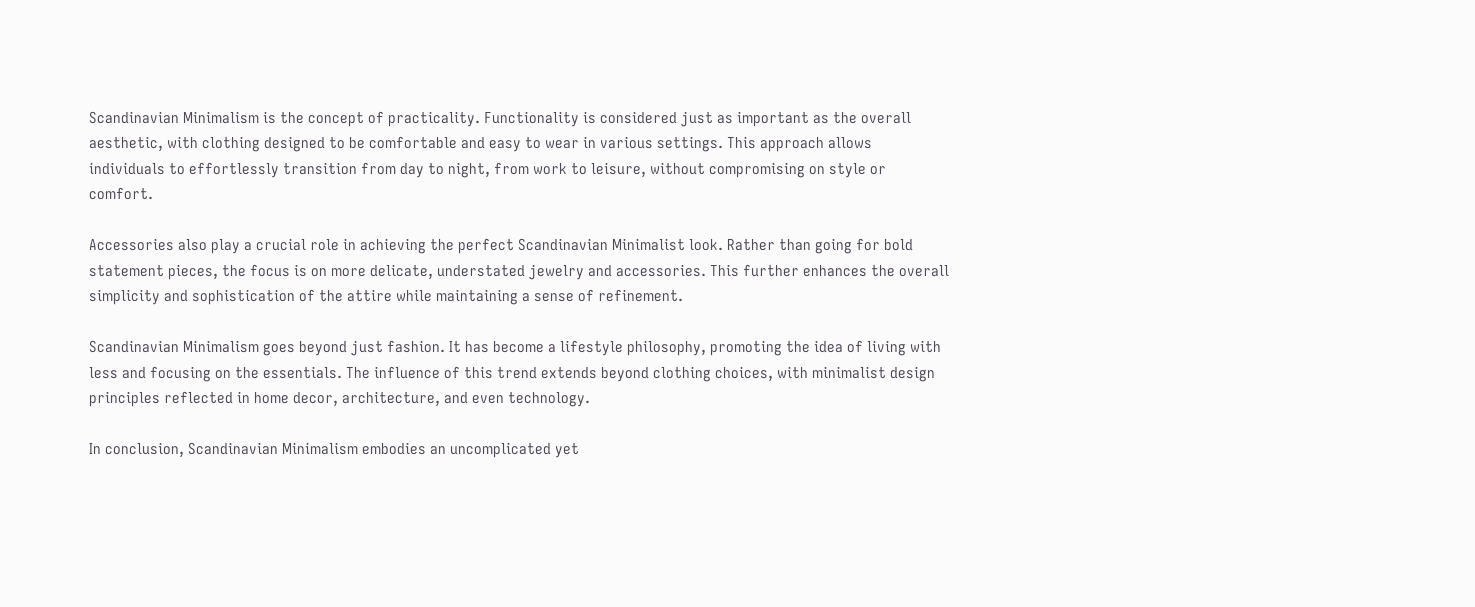Scandinavian Minimalism is the concept of practicality. Functionality is considered just as important as the overall aesthetic, with clothing designed to be comfortable and easy to wear in various settings. This approach allows individuals to effortlessly transition from day to night, from work to leisure, without compromising on style or comfort.

Accessories also play a crucial role in achieving the perfect Scandinavian Minimalist look. Rather than going for bold statement pieces, the focus is on more delicate, understated jewelry and accessories. This further enhances the overall simplicity and sophistication of the attire while maintaining a sense of refinement.

Scandinavian Minimalism goes beyond just fashion. It has become a lifestyle philosophy, promoting the idea of living with less and focusing on the essentials. The influence of this trend extends beyond clothing choices, with minimalist design principles reflected in home decor, architecture, and even technology.

In conclusion, Scandinavian Minimalism embodies an uncomplicated yet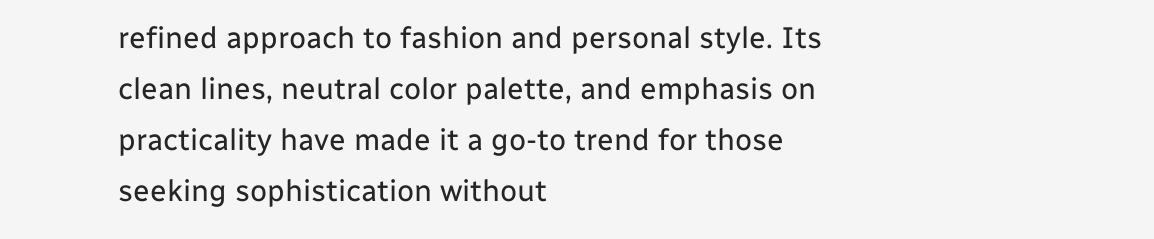refined approach to fashion and personal style. Its clean lines, neutral color palette, and emphasis on practicality have made it a go-to trend for those seeking sophistication without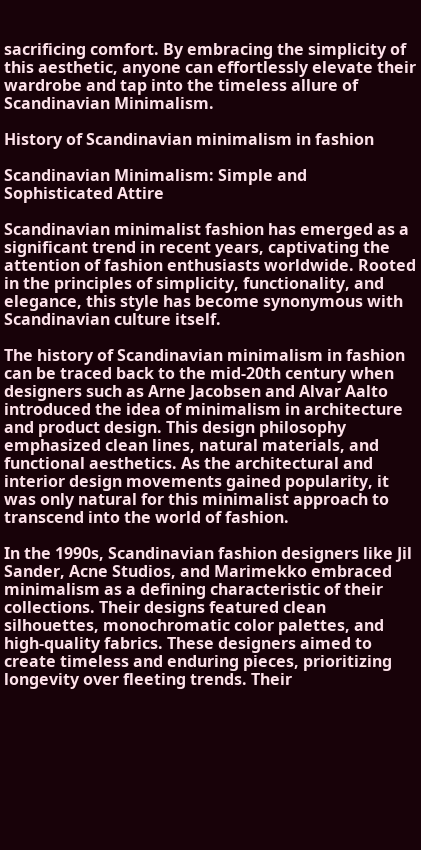sacrificing comfort. By embracing the simplicity of this aesthetic, anyone can effortlessly elevate their wardrobe and tap into the timeless allure of Scandinavian Minimalism.

History of Scandinavian minimalism in fashion

Scandinavian Minimalism: Simple and Sophisticated Attire

Scandinavian minimalist fashion has emerged as a significant trend in recent years, captivating the attention of fashion enthusiasts worldwide. Rooted in the principles of simplicity, functionality, and elegance, this style has become synonymous with Scandinavian culture itself.

The history of Scandinavian minimalism in fashion can be traced back to the mid-20th century when designers such as Arne Jacobsen and Alvar Aalto introduced the idea of minimalism in architecture and product design. This design philosophy emphasized clean lines, natural materials, and functional aesthetics. As the architectural and interior design movements gained popularity, it was only natural for this minimalist approach to transcend into the world of fashion.

In the 1990s, Scandinavian fashion designers like Jil Sander, Acne Studios, and Marimekko embraced minimalism as a defining characteristic of their collections. Their designs featured clean silhouettes, monochromatic color palettes, and high-quality fabrics. These designers aimed to create timeless and enduring pieces, prioritizing longevity over fleeting trends. Their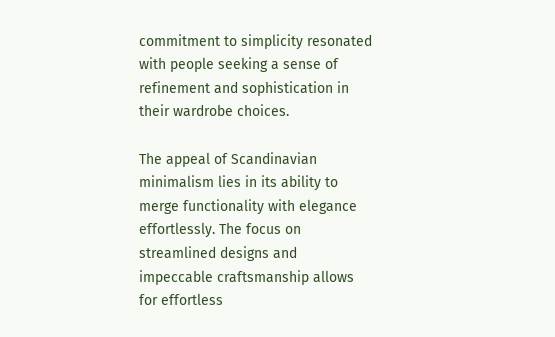commitment to simplicity resonated with people seeking a sense of refinement and sophistication in their wardrobe choices.

The appeal of Scandinavian minimalism lies in its ability to merge functionality with elegance effortlessly. The focus on streamlined designs and impeccable craftsmanship allows for effortless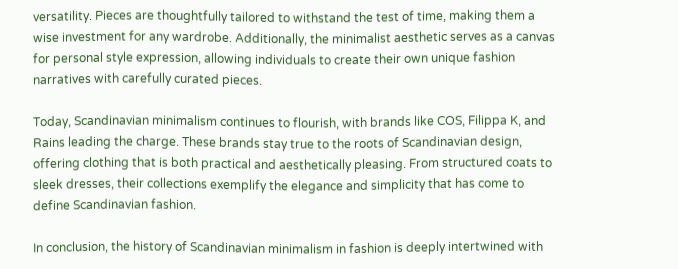versatility. Pieces are thoughtfully tailored to withstand the test of time, making them a wise investment for any wardrobe. Additionally, the minimalist aesthetic serves as a canvas for personal style expression, allowing individuals to create their own unique fashion narratives with carefully curated pieces.

Today, Scandinavian minimalism continues to flourish, with brands like COS, Filippa K, and Rains leading the charge. These brands stay true to the roots of Scandinavian design, offering clothing that is both practical and aesthetically pleasing. From structured coats to sleek dresses, their collections exemplify the elegance and simplicity that has come to define Scandinavian fashion.

In conclusion, the history of Scandinavian minimalism in fashion is deeply intertwined with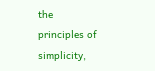the principles of simplicity,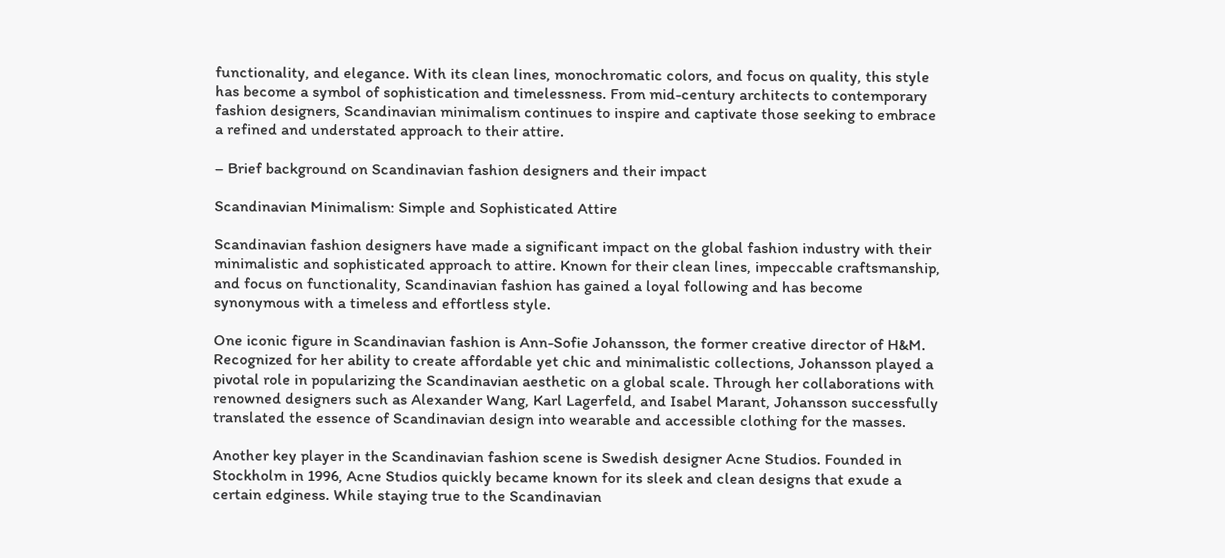functionality, and elegance. With its clean lines, monochromatic colors, and focus on quality, this style has become a symbol of sophistication and timelessness. From mid-century architects to contemporary fashion designers, Scandinavian minimalism continues to inspire and captivate those seeking to embrace a refined and understated approach to their attire.

– Brief background on Scandinavian fashion designers and their impact

Scandinavian Minimalism: Simple and Sophisticated Attire

Scandinavian fashion designers have made a significant impact on the global fashion industry with their minimalistic and sophisticated approach to attire. Known for their clean lines, impeccable craftsmanship, and focus on functionality, Scandinavian fashion has gained a loyal following and has become synonymous with a timeless and effortless style.

One iconic figure in Scandinavian fashion is Ann-Sofie Johansson, the former creative director of H&M. Recognized for her ability to create affordable yet chic and minimalistic collections, Johansson played a pivotal role in popularizing the Scandinavian aesthetic on a global scale. Through her collaborations with renowned designers such as Alexander Wang, Karl Lagerfeld, and Isabel Marant, Johansson successfully translated the essence of Scandinavian design into wearable and accessible clothing for the masses.

Another key player in the Scandinavian fashion scene is Swedish designer Acne Studios. Founded in Stockholm in 1996, Acne Studios quickly became known for its sleek and clean designs that exude a certain edginess. While staying true to the Scandinavian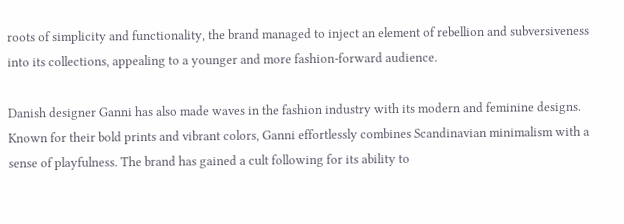roots of simplicity and functionality, the brand managed to inject an element of rebellion and subversiveness into its collections, appealing to a younger and more fashion-forward audience.

Danish designer Ganni has also made waves in the fashion industry with its modern and feminine designs. Known for their bold prints and vibrant colors, Ganni effortlessly combines Scandinavian minimalism with a sense of playfulness. The brand has gained a cult following for its ability to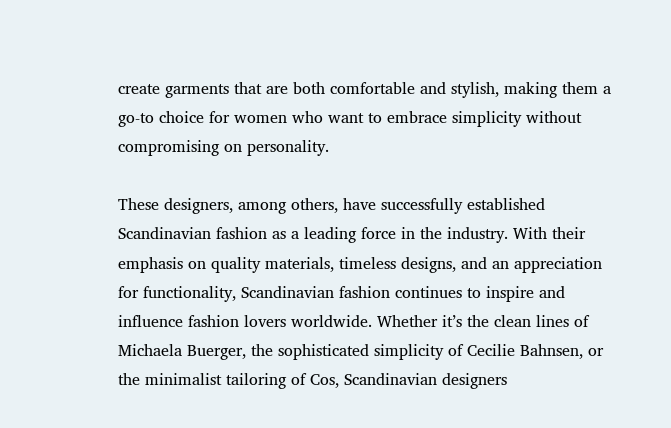create garments that are both comfortable and stylish, making them a go-to choice for women who want to embrace simplicity without compromising on personality.

These designers, among others, have successfully established Scandinavian fashion as a leading force in the industry. With their emphasis on quality materials, timeless designs, and an appreciation for functionality, Scandinavian fashion continues to inspire and influence fashion lovers worldwide. Whether it’s the clean lines of Michaela Buerger, the sophisticated simplicity of Cecilie Bahnsen, or the minimalist tailoring of Cos, Scandinavian designers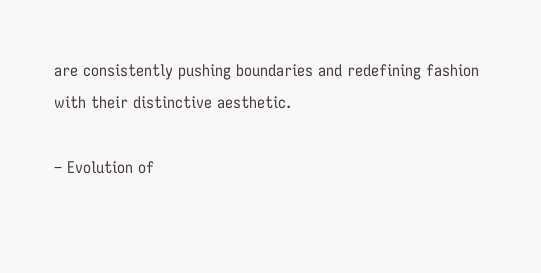are consistently pushing boundaries and redefining fashion with their distinctive aesthetic.

– Evolution of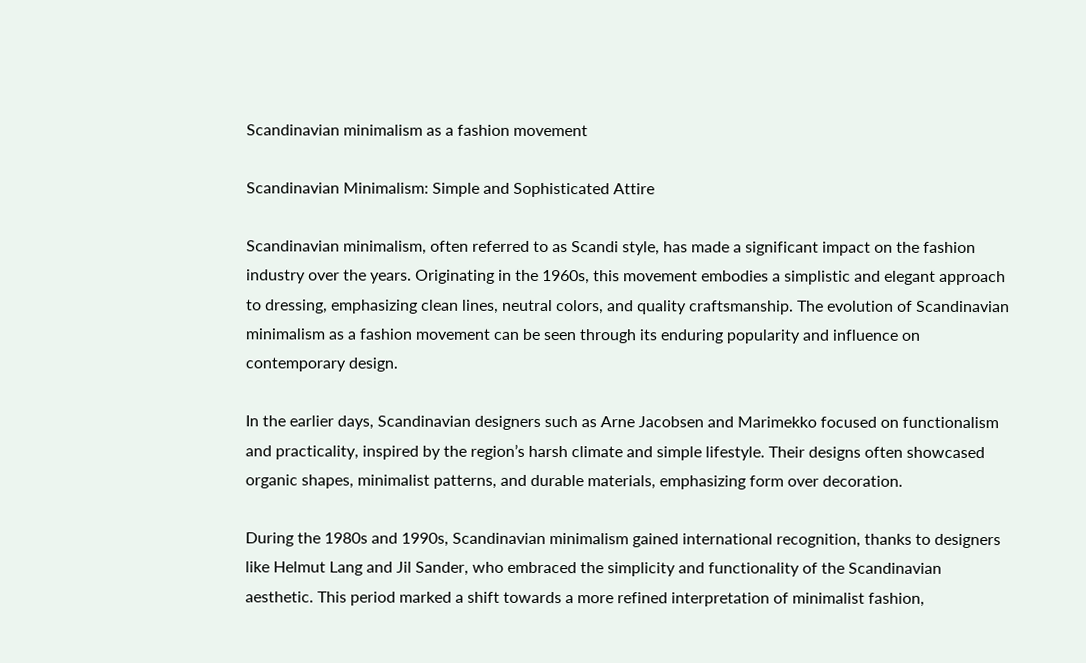Scandinavian minimalism as a fashion movement

Scandinavian Minimalism: Simple and Sophisticated Attire

Scandinavian minimalism, often referred to as Scandi style, has made a significant impact on the fashion industry over the years. Originating in the 1960s, this movement embodies a simplistic and elegant approach to dressing, emphasizing clean lines, neutral colors, and quality craftsmanship. The evolution of Scandinavian minimalism as a fashion movement can be seen through its enduring popularity and influence on contemporary design.

In the earlier days, Scandinavian designers such as Arne Jacobsen and Marimekko focused on functionalism and practicality, inspired by the region’s harsh climate and simple lifestyle. Their designs often showcased organic shapes, minimalist patterns, and durable materials, emphasizing form over decoration.

During the 1980s and 1990s, Scandinavian minimalism gained international recognition, thanks to designers like Helmut Lang and Jil Sander, who embraced the simplicity and functionality of the Scandinavian aesthetic. This period marked a shift towards a more refined interpretation of minimalist fashion,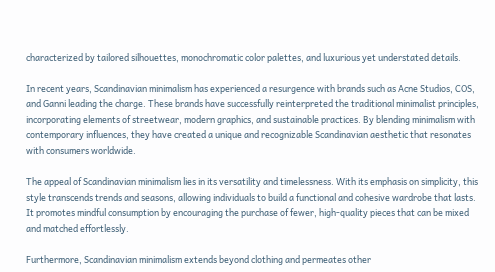characterized by tailored silhouettes, monochromatic color palettes, and luxurious yet understated details.

In recent years, Scandinavian minimalism has experienced a resurgence with brands such as Acne Studios, COS, and Ganni leading the charge. These brands have successfully reinterpreted the traditional minimalist principles, incorporating elements of streetwear, modern graphics, and sustainable practices. By blending minimalism with contemporary influences, they have created a unique and recognizable Scandinavian aesthetic that resonates with consumers worldwide.

The appeal of Scandinavian minimalism lies in its versatility and timelessness. With its emphasis on simplicity, this style transcends trends and seasons, allowing individuals to build a functional and cohesive wardrobe that lasts. It promotes mindful consumption by encouraging the purchase of fewer, high-quality pieces that can be mixed and matched effortlessly.

Furthermore, Scandinavian minimalism extends beyond clothing and permeates other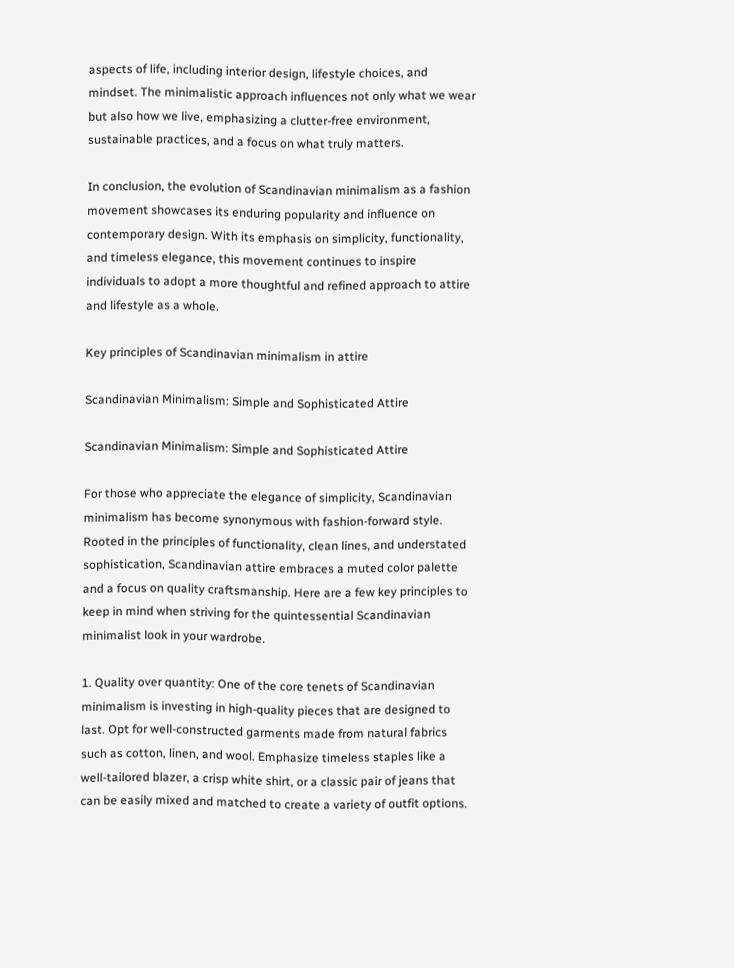aspects of life, including interior design, lifestyle choices, and mindset. The minimalistic approach influences not only what we wear but also how we live, emphasizing a clutter-free environment, sustainable practices, and a focus on what truly matters.

In conclusion, the evolution of Scandinavian minimalism as a fashion movement showcases its enduring popularity and influence on contemporary design. With its emphasis on simplicity, functionality, and timeless elegance, this movement continues to inspire individuals to adopt a more thoughtful and refined approach to attire and lifestyle as a whole.

Key principles of Scandinavian minimalism in attire

Scandinavian Minimalism: Simple and Sophisticated Attire

Scandinavian Minimalism: Simple and Sophisticated Attire

For those who appreciate the elegance of simplicity, Scandinavian minimalism has become synonymous with fashion-forward style. Rooted in the principles of functionality, clean lines, and understated sophistication, Scandinavian attire embraces a muted color palette and a focus on quality craftsmanship. Here are a few key principles to keep in mind when striving for the quintessential Scandinavian minimalist look in your wardrobe.

1. Quality over quantity: One of the core tenets of Scandinavian minimalism is investing in high-quality pieces that are designed to last. Opt for well-constructed garments made from natural fabrics such as cotton, linen, and wool. Emphasize timeless staples like a well-tailored blazer, a crisp white shirt, or a classic pair of jeans that can be easily mixed and matched to create a variety of outfit options.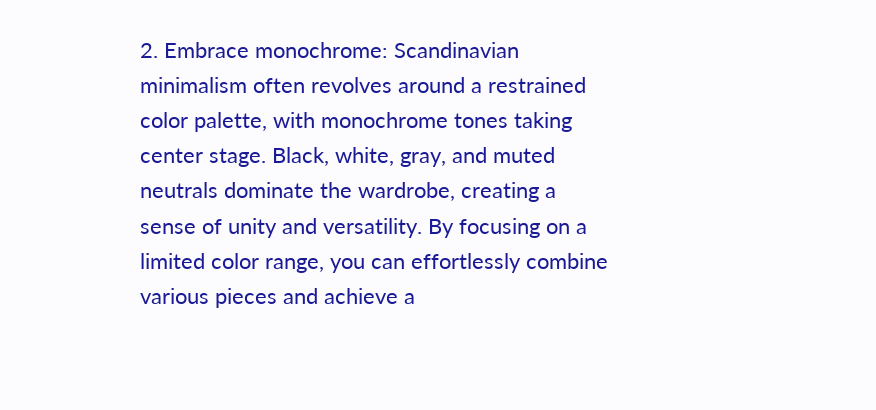2. Embrace monochrome: Scandinavian minimalism often revolves around a restrained color palette, with monochrome tones taking center stage. Black, white, gray, and muted neutrals dominate the wardrobe, creating a sense of unity and versatility. By focusing on a limited color range, you can effortlessly combine various pieces and achieve a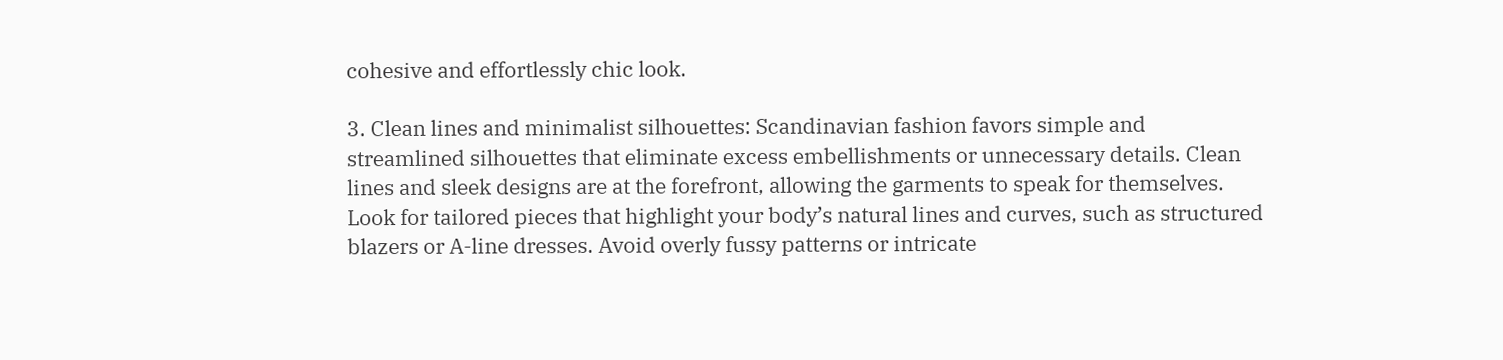cohesive and effortlessly chic look.

3. Clean lines and minimalist silhouettes: Scandinavian fashion favors simple and streamlined silhouettes that eliminate excess embellishments or unnecessary details. Clean lines and sleek designs are at the forefront, allowing the garments to speak for themselves. Look for tailored pieces that highlight your body’s natural lines and curves, such as structured blazers or A-line dresses. Avoid overly fussy patterns or intricate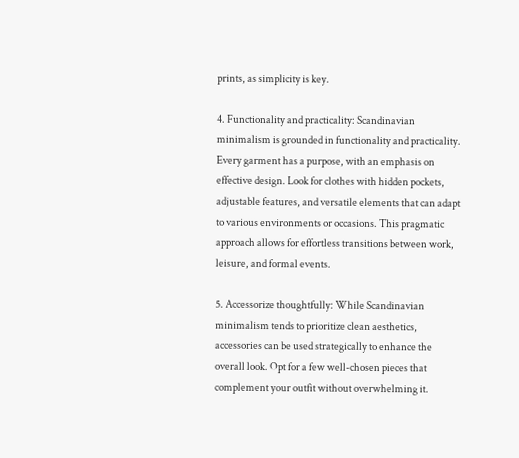prints, as simplicity is key.

4. Functionality and practicality: Scandinavian minimalism is grounded in functionality and practicality. Every garment has a purpose, with an emphasis on effective design. Look for clothes with hidden pockets, adjustable features, and versatile elements that can adapt to various environments or occasions. This pragmatic approach allows for effortless transitions between work, leisure, and formal events.

5. Accessorize thoughtfully: While Scandinavian minimalism tends to prioritize clean aesthetics, accessories can be used strategically to enhance the overall look. Opt for a few well-chosen pieces that complement your outfit without overwhelming it.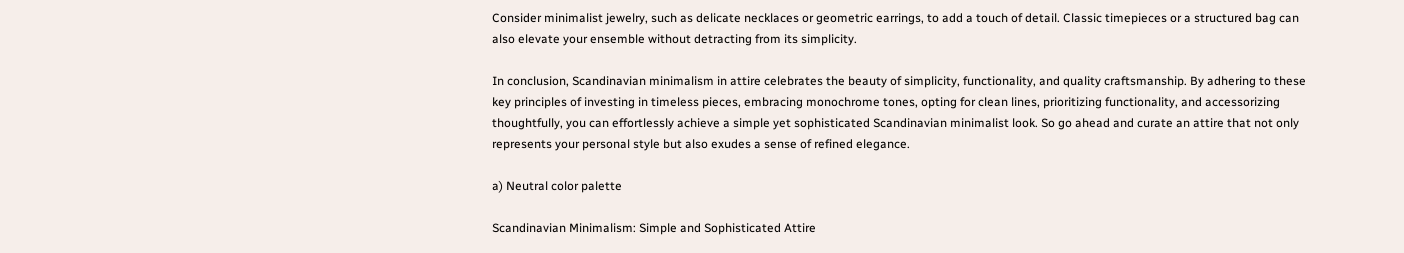Consider minimalist jewelry, such as delicate necklaces or geometric earrings, to add a touch of detail. Classic timepieces or a structured bag can also elevate your ensemble without detracting from its simplicity.

In conclusion, Scandinavian minimalism in attire celebrates the beauty of simplicity, functionality, and quality craftsmanship. By adhering to these key principles of investing in timeless pieces, embracing monochrome tones, opting for clean lines, prioritizing functionality, and accessorizing thoughtfully, you can effortlessly achieve a simple yet sophisticated Scandinavian minimalist look. So go ahead and curate an attire that not only represents your personal style but also exudes a sense of refined elegance.

a) Neutral color palette

Scandinavian Minimalism: Simple and Sophisticated Attire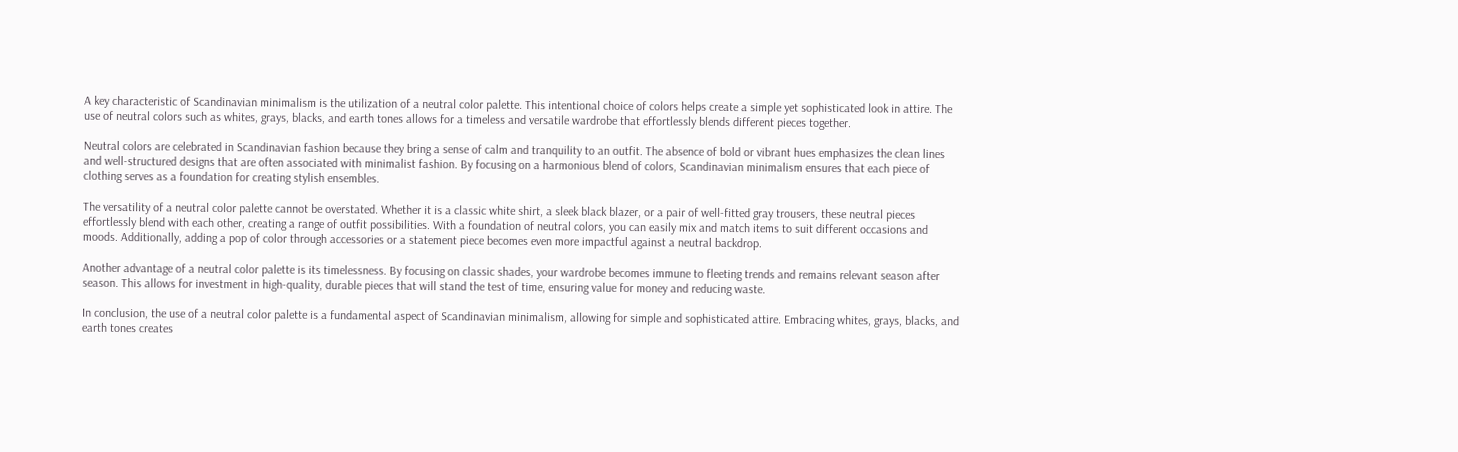A key characteristic of Scandinavian minimalism is the utilization of a neutral color palette. This intentional choice of colors helps create a simple yet sophisticated look in attire. The use of neutral colors such as whites, grays, blacks, and earth tones allows for a timeless and versatile wardrobe that effortlessly blends different pieces together.

Neutral colors are celebrated in Scandinavian fashion because they bring a sense of calm and tranquility to an outfit. The absence of bold or vibrant hues emphasizes the clean lines and well-structured designs that are often associated with minimalist fashion. By focusing on a harmonious blend of colors, Scandinavian minimalism ensures that each piece of clothing serves as a foundation for creating stylish ensembles.

The versatility of a neutral color palette cannot be overstated. Whether it is a classic white shirt, a sleek black blazer, or a pair of well-fitted gray trousers, these neutral pieces effortlessly blend with each other, creating a range of outfit possibilities. With a foundation of neutral colors, you can easily mix and match items to suit different occasions and moods. Additionally, adding a pop of color through accessories or a statement piece becomes even more impactful against a neutral backdrop.

Another advantage of a neutral color palette is its timelessness. By focusing on classic shades, your wardrobe becomes immune to fleeting trends and remains relevant season after season. This allows for investment in high-quality, durable pieces that will stand the test of time, ensuring value for money and reducing waste.

In conclusion, the use of a neutral color palette is a fundamental aspect of Scandinavian minimalism, allowing for simple and sophisticated attire. Embracing whites, grays, blacks, and earth tones creates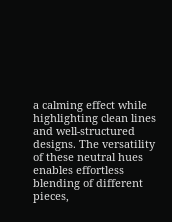a calming effect while highlighting clean lines and well-structured designs. The versatility of these neutral hues enables effortless blending of different pieces,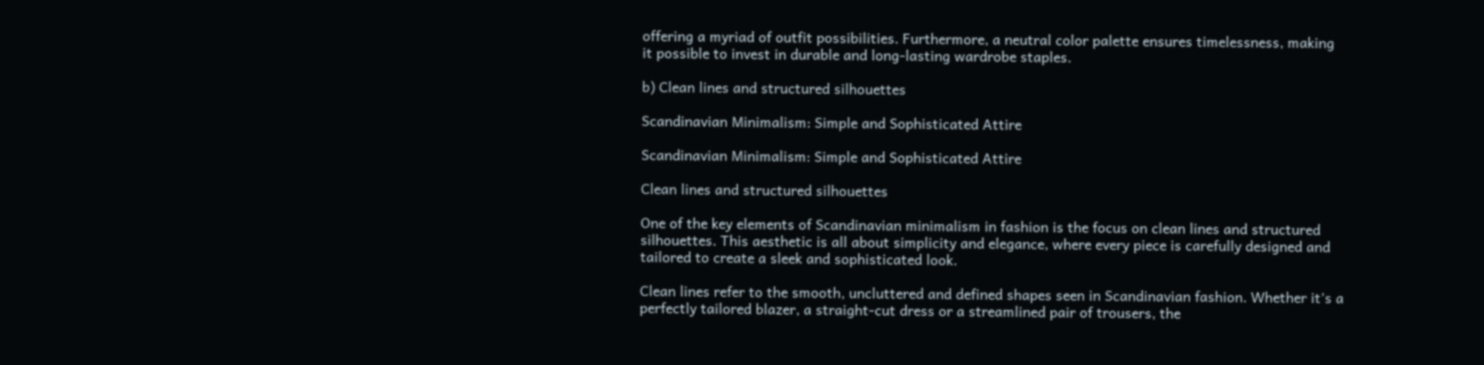offering a myriad of outfit possibilities. Furthermore, a neutral color palette ensures timelessness, making it possible to invest in durable and long-lasting wardrobe staples.

b) Clean lines and structured silhouettes

Scandinavian Minimalism: Simple and Sophisticated Attire

Scandinavian Minimalism: Simple and Sophisticated Attire

Clean lines and structured silhouettes

One of the key elements of Scandinavian minimalism in fashion is the focus on clean lines and structured silhouettes. This aesthetic is all about simplicity and elegance, where every piece is carefully designed and tailored to create a sleek and sophisticated look.

Clean lines refer to the smooth, uncluttered and defined shapes seen in Scandinavian fashion. Whether it’s a perfectly tailored blazer, a straight-cut dress or a streamlined pair of trousers, the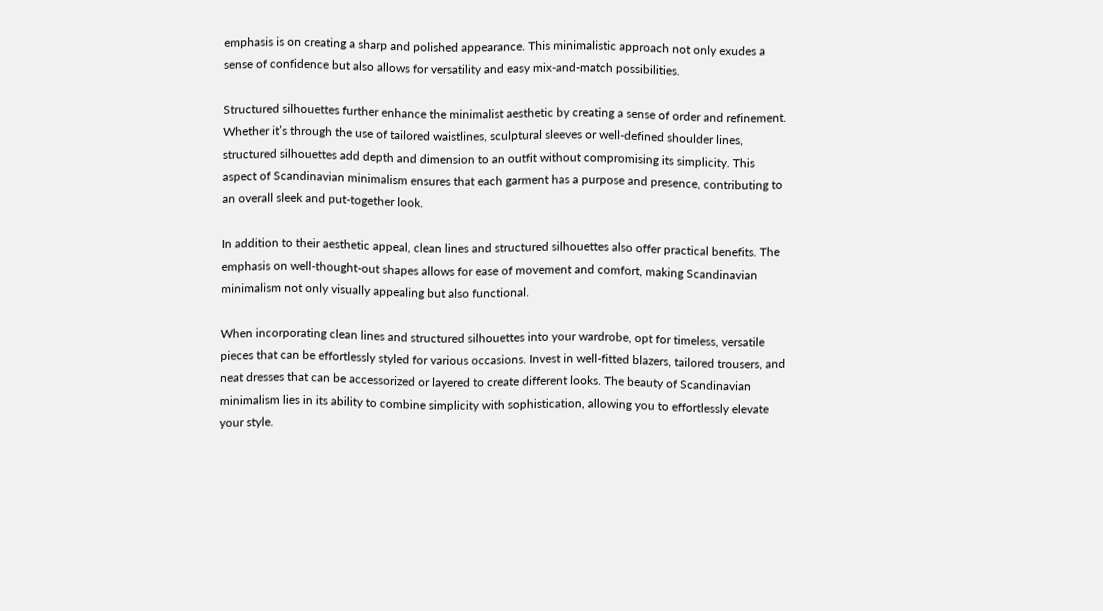emphasis is on creating a sharp and polished appearance. This minimalistic approach not only exudes a sense of confidence but also allows for versatility and easy mix-and-match possibilities.

Structured silhouettes further enhance the minimalist aesthetic by creating a sense of order and refinement. Whether it’s through the use of tailored waistlines, sculptural sleeves or well-defined shoulder lines, structured silhouettes add depth and dimension to an outfit without compromising its simplicity. This aspect of Scandinavian minimalism ensures that each garment has a purpose and presence, contributing to an overall sleek and put-together look.

In addition to their aesthetic appeal, clean lines and structured silhouettes also offer practical benefits. The emphasis on well-thought-out shapes allows for ease of movement and comfort, making Scandinavian minimalism not only visually appealing but also functional.

When incorporating clean lines and structured silhouettes into your wardrobe, opt for timeless, versatile pieces that can be effortlessly styled for various occasions. Invest in well-fitted blazers, tailored trousers, and neat dresses that can be accessorized or layered to create different looks. The beauty of Scandinavian minimalism lies in its ability to combine simplicity with sophistication, allowing you to effortlessly elevate your style.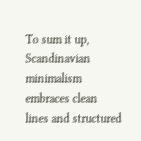To sum it up, Scandinavian minimalism embraces clean lines and structured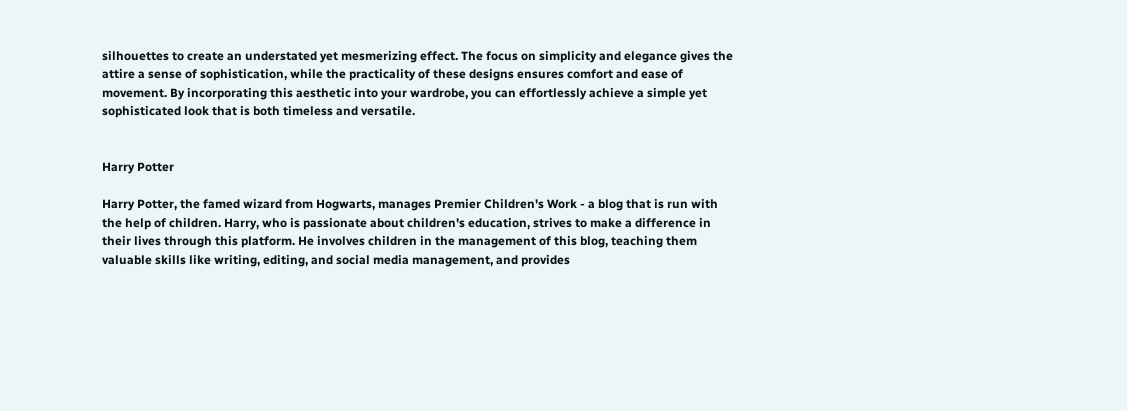silhouettes to create an understated yet mesmerizing effect. The focus on simplicity and elegance gives the attire a sense of sophistication, while the practicality of these designs ensures comfort and ease of movement. By incorporating this aesthetic into your wardrobe, you can effortlessly achieve a simple yet sophisticated look that is both timeless and versatile.


Harry Potter

Harry Potter, the famed wizard from Hogwarts, manages Premier Children's Work - a blog that is run with the help of children. Harry, who is passionate about children's education, strives to make a difference in their lives through this platform. He involves children in the management of this blog, teaching them valuable skills like writing, editing, and social media management, and provides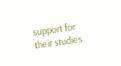support for their studies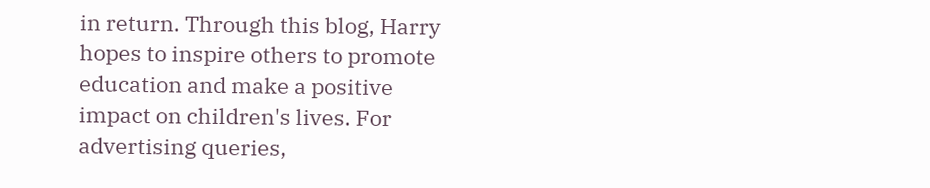in return. Through this blog, Harry hopes to inspire others to promote education and make a positive impact on children's lives. For advertising queries,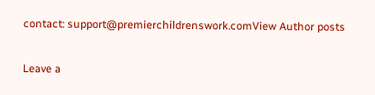contact: support@premierchildrenswork.comView Author posts

Leave a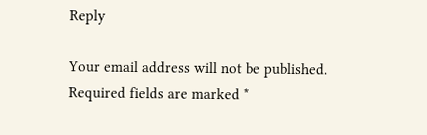Reply

Your email address will not be published. Required fields are marked *